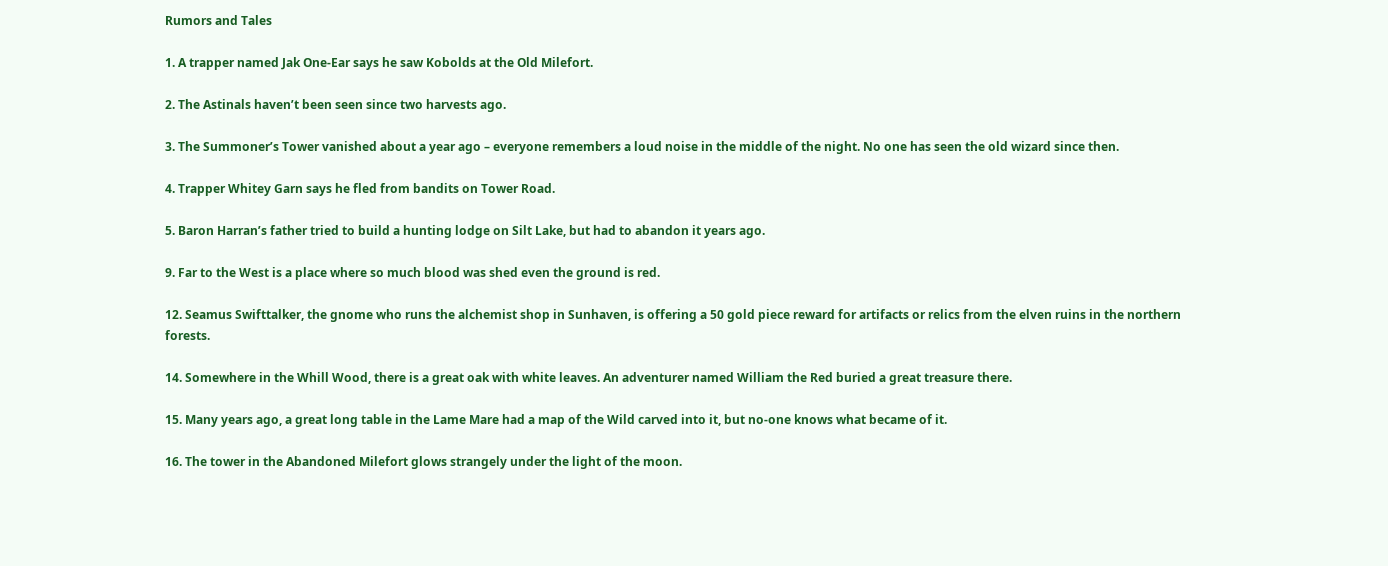Rumors and Tales

1. A trapper named Jak One-Ear says he saw Kobolds at the Old Milefort.

2. The Astinals haven’t been seen since two harvests ago.

3. The Summoner’s Tower vanished about a year ago – everyone remembers a loud noise in the middle of the night. No one has seen the old wizard since then.

4. Trapper Whitey Garn says he fled from bandits on Tower Road.

5. Baron Harran’s father tried to build a hunting lodge on Silt Lake, but had to abandon it years ago.

9. Far to the West is a place where so much blood was shed even the ground is red.

12. Seamus Swifttalker, the gnome who runs the alchemist shop in Sunhaven, is offering a 50 gold piece reward for artifacts or relics from the elven ruins in the northern forests.

14. Somewhere in the Whill Wood, there is a great oak with white leaves. An adventurer named William the Red buried a great treasure there.

15. Many years ago, a great long table in the Lame Mare had a map of the Wild carved into it, but no-one knows what became of it.

16. The tower in the Abandoned Milefort glows strangely under the light of the moon.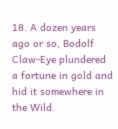18. A dozen years ago or so, Bodolf Claw-Eye plundered a fortune in gold and hid it somewhere in the Wild.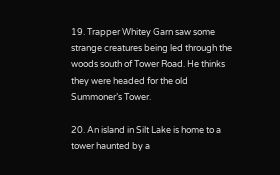19. Trapper Whitey Garn saw some strange creatures being led through the woods south of Tower Road. He thinks they were headed for the old Summoner’s Tower.

20. An island in Silt Lake is home to a tower haunted by a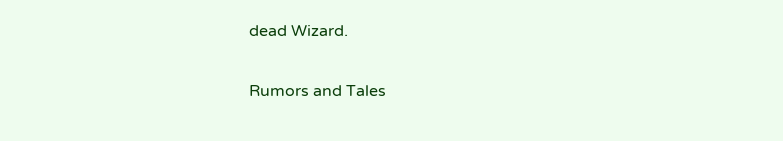dead Wizard.

Rumors and Tales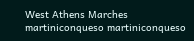West Athens Marches martiniconqueso martiniconqueso